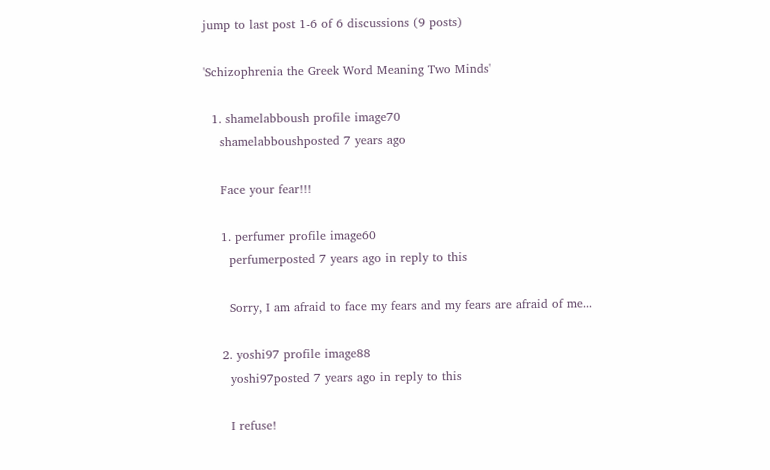jump to last post 1-6 of 6 discussions (9 posts)

'Schizophrenia the Greek Word Meaning Two Minds'

  1. shamelabboush profile image70
    shamelabboushposted 7 years ago

    Face your fear!!!

    1. perfumer profile image60
      perfumerposted 7 years ago in reply to this

      Sorry, I am afraid to face my fears and my fears are afraid of me...

    2. yoshi97 profile image88
      yoshi97posted 7 years ago in reply to this

      I refuse!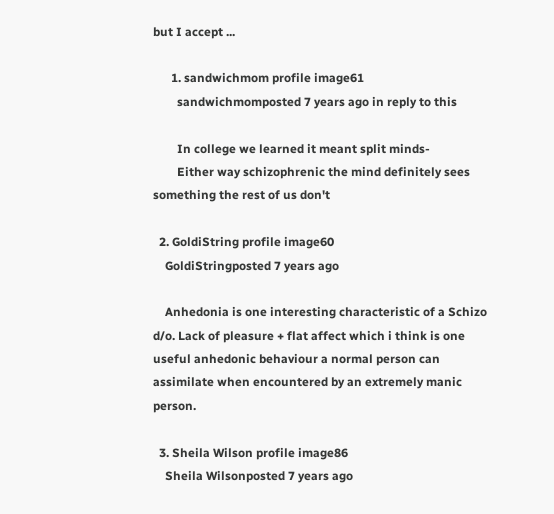but I accept ...

      1. sandwichmom profile image61
        sandwichmomposted 7 years ago in reply to this

        In college we learned it meant split minds-
        Either way schizophrenic the mind definitely sees something the rest of us don't

  2. GoldiString profile image60
    GoldiStringposted 7 years ago

    Anhedonia is one interesting characteristic of a Schizo d/o. Lack of pleasure + flat affect which i think is one useful anhedonic behaviour a normal person can assimilate when encountered by an extremely manic person.

  3. Sheila Wilson profile image86
    Sheila Wilsonposted 7 years ago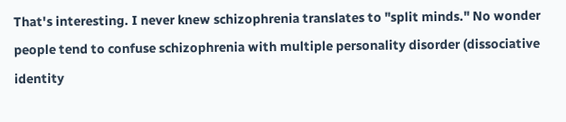That's interesting. I never knew schizophrenia translates to "split minds." No wonder people tend to confuse schizophrenia with multiple personality disorder (dissociative identity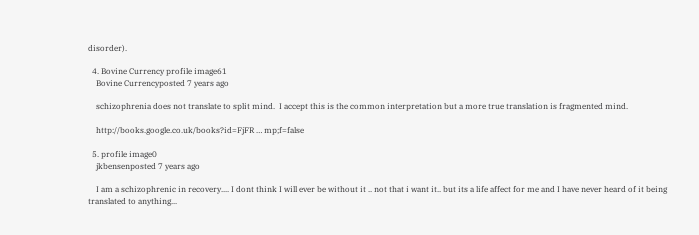disorder).

  4. Bovine Currency profile image61
    Bovine Currencyposted 7 years ago

    schizophrenia does not translate to split mind.  I accept this is the common interpretation but a more true translation is fragmented mind.

    http://books.google.co.uk/books?id=FjFR … mp;f=false

  5. profile image0
    jkbensenposted 7 years ago

    I am a schizophrenic in recovery.... I dont think I will ever be without it .. not that i want it.. but its a life affect for me and I have never heard of it being translated to anything...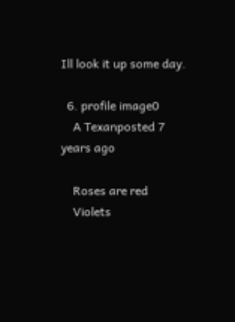Ill look it up some day.

  6. profile image0
    A Texanposted 7 years ago

    Roses are red
    Violets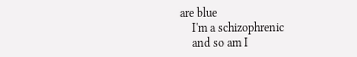are blue
    I'm a schizophrenic
    and so am I